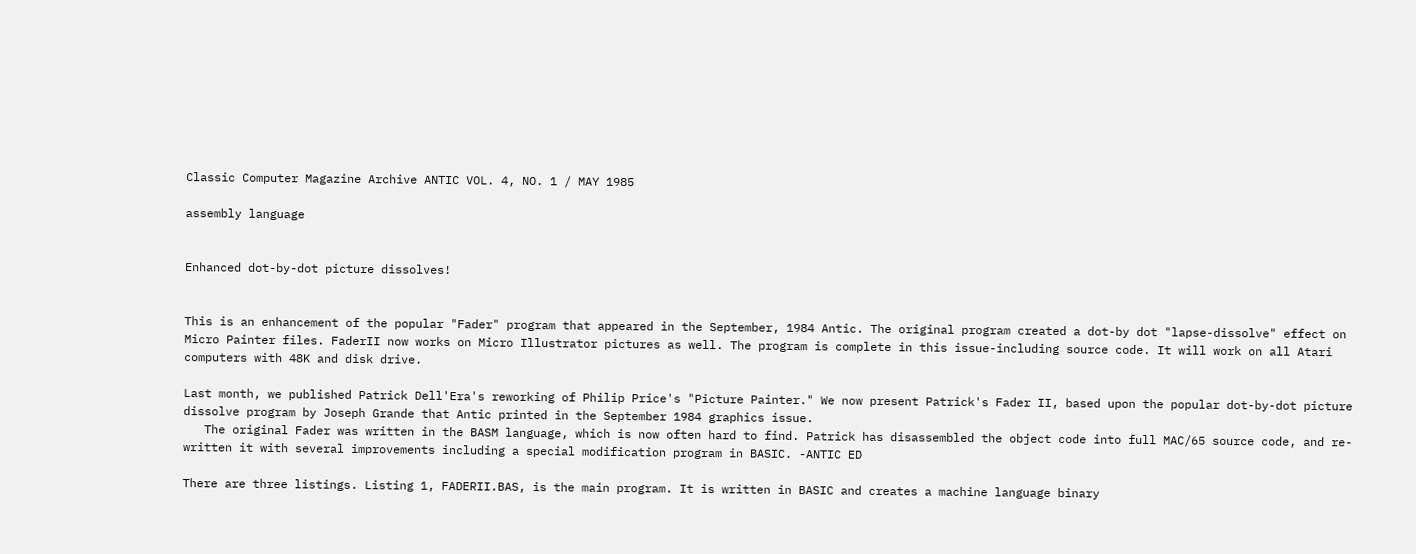Classic Computer Magazine Archive ANTIC VOL. 4, NO. 1 / MAY 1985

assembly language


Enhanced dot-by-dot picture dissolves!


This is an enhancement of the popular "Fader" program that appeared in the September, 1984 Antic. The original program created a dot-by dot "lapse-dissolve" effect on Micro Painter files. FaderII now works on Micro Illustrator pictures as well. The program is complete in this issue-including source code. It will work on all Atari computers with 48K and disk drive.

Last month, we published Patrick Dell'Era's reworking of Philip Price's "Picture Painter." We now present Patrick's Fader II, based upon the popular dot-by-dot picture dissolve program by Joseph Grande that Antic printed in the September 1984 graphics issue.
   The original Fader was written in the BASM language, which is now often hard to find. Patrick has disassembled the object code into full MAC/65 source code, and re-written it with several improvements including a special modification program in BASIC. -ANTIC ED

There are three listings. Listing 1, FADERII.BAS, is the main program. It is written in BASIC and creates a machine language binary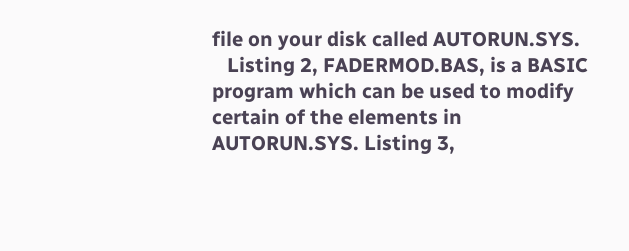file on your disk called AUTORUN.SYS.
   Listing 2, FADERMOD.BAS, is a BASIC program which can be used to modify certain of the elements in AUTORUN.SYS. Listing 3,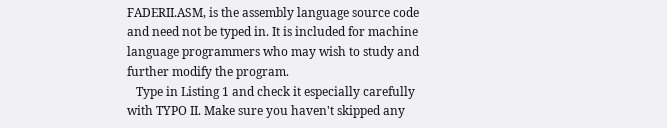FADERII.ASM, is the assembly language source code and need not be typed in. It is included for machine language programmers who may wish to study and further modify the program.
   Type in Listing 1 and check it especially carefully with TYPO II. Make sure you haven't skipped any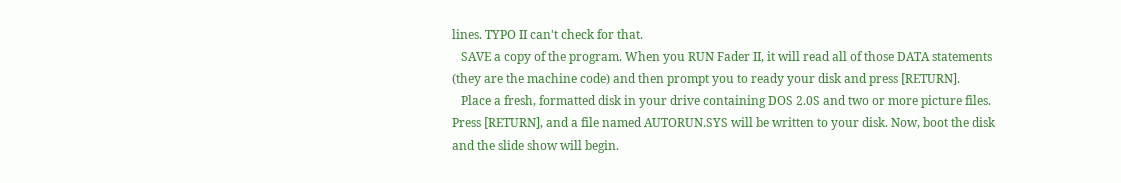lines. TYPO II can't check for that.
   SAVE a copy of the program. When you RUN Fader II, it will read all of those DATA statements (they are the machine code) and then prompt you to ready your disk and press [RETURN].
   Place a fresh, formatted disk in your drive containing DOS 2.0S and two or more picture files. Press [RETURN], and a file named AUTORUN.SYS will be written to your disk. Now, boot the disk and the slide show will begin.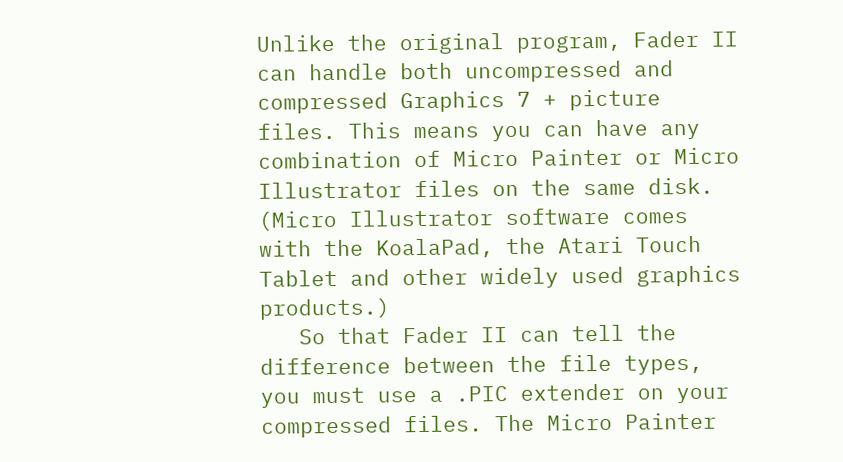Unlike the original program, Fader II can handle both uncompressed and compressed Graphics 7 + picture files. This means you can have any combination of Micro Painter or Micro Illustrator files on the same disk. (Micro Illustrator software comes with the KoalaPad, the Atari Touch Tablet and other widely used graphics products.)
   So that Fader II can tell the difference between the file types, you must use a .PIC extender on your compressed files. The Micro Painter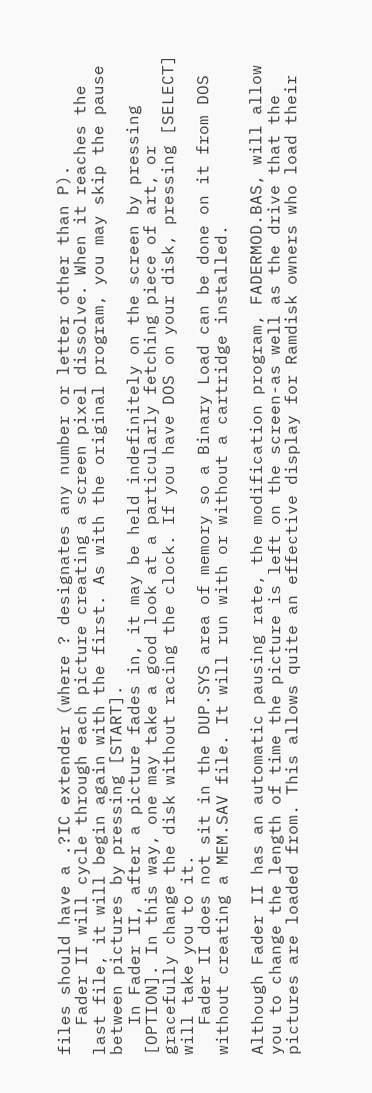files should have a .?IC extender (where ? designates any number or letter other than P).
   Fader II will cycle through each picture creating a screen pixel dissolve. When it reaches the last file, it will begin again with the first. As with the original program, you may skip the pause between pictures by pressing [START].
   In Fader II, after a picture fades in, it may be held indefinitely on the screen by pressing [OPTION]. In this way, one may take a good look at a particularly fetching piece of art, or gracefully change the disk without racing the clock. If you have DOS on your disk, pressing [SELECT] will take you to it.
   Fader II does not sit in the DUP.SYS area of memory so a Binary Load can be done on it from DOS without creating a MEM.SAV file. It will run with or without a cartridge installed.

Although Fader II has an automatic pausing rate, the modification program, FADERMOD.BAS, will allow you to change the length of time the picture is left on the screen-as well as the drive that the pictures are loaded from. This allows quite an effective display for Ramdisk owners who load their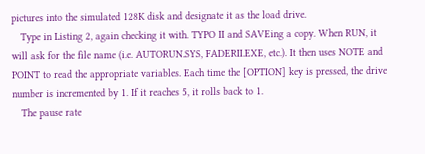pictures into the simulated 128K disk and designate it as the load drive.
   Type in Listing 2, again checking it with. TYPO II and SAVEing a copy. When RUN, it will ask for the file name (i.e. AUTORUN.SYS, FADERII.EXE, etc.). It then uses NOTE and POINT to read the appropriate variables. Each time the [OPTION] key is pressed, the drive number is incremented by 1. If it reaches 5, it rolls back to 1.
   The pause rate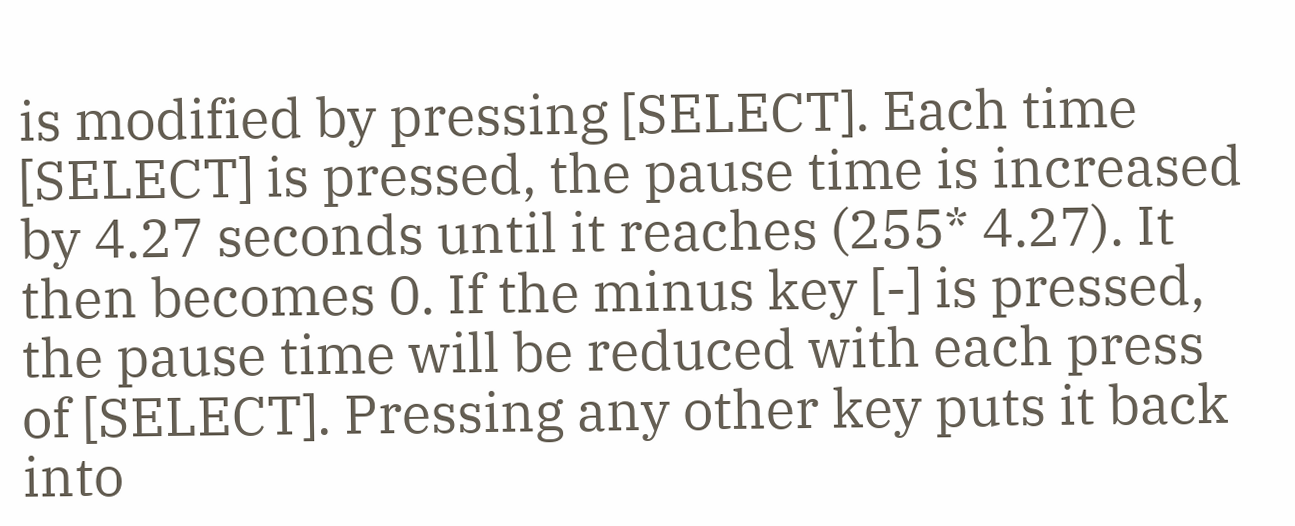is modified by pressing [SELECT]. Each time [SELECT] is pressed, the pause time is increased by 4.27 seconds until it reaches (255* 4.27). It then becomes 0. If the minus key [-] is pressed, the pause time will be reduced with each press of [SELECT]. Pressing any other key puts it back into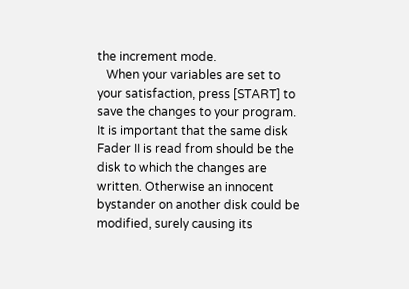the increment mode.
   When your variables are set to your satisfaction, press [START] to save the changes to your program. It is important that the same disk Fader II is read from should be the disk to which the changes are written. Otherwise an innocent bystander on another disk could be modified, surely causing its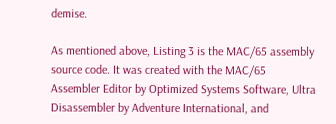demise.

As mentioned above, Listing 3 is the MAC/65 assembly source code. It was created with the MAC/65 Assembler Editor by Optimized Systems Software, Ultra Disassembler by Adventure International, and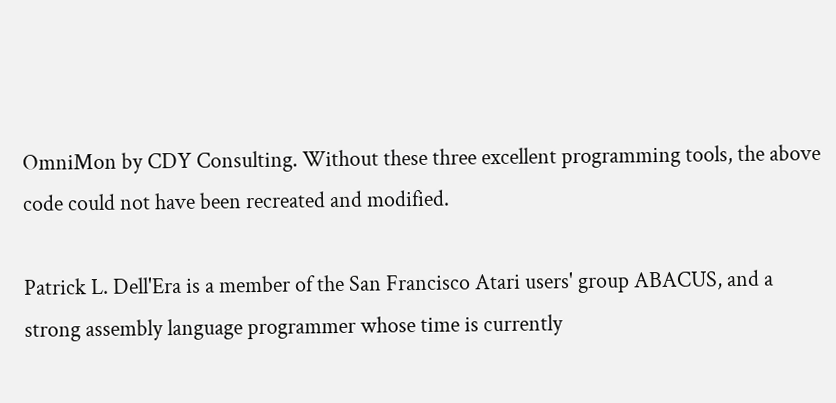OmniMon by CDY Consulting. Without these three excellent programming tools, the above code could not have been recreated and modified.

Patrick L. Dell'Era is a member of the San Francisco Atari users' group ABACUS, and a strong assembly language programmer whose time is currently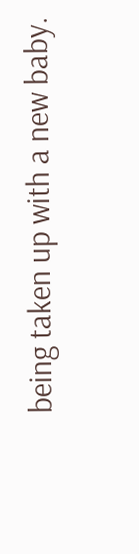being taken up with a new baby.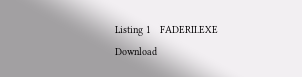Listing 1   FADERII.EXE Download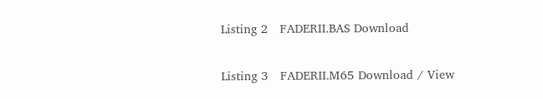Listing 2   FADERII.BAS Download

Listing 3   FADERII.M65 Download / View